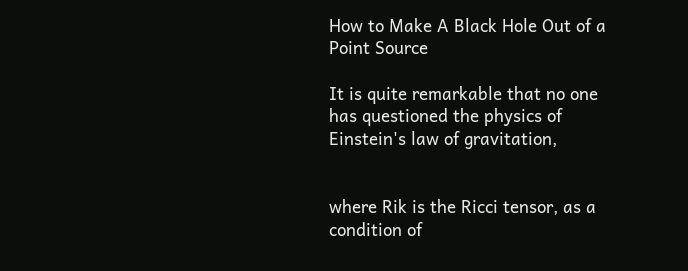How to Make A Black Hole Out of a Point Source

It is quite remarkable that no one has questioned the physics of Einstein's law of gravitation,


where Rik is the Ricci tensor, as a condition of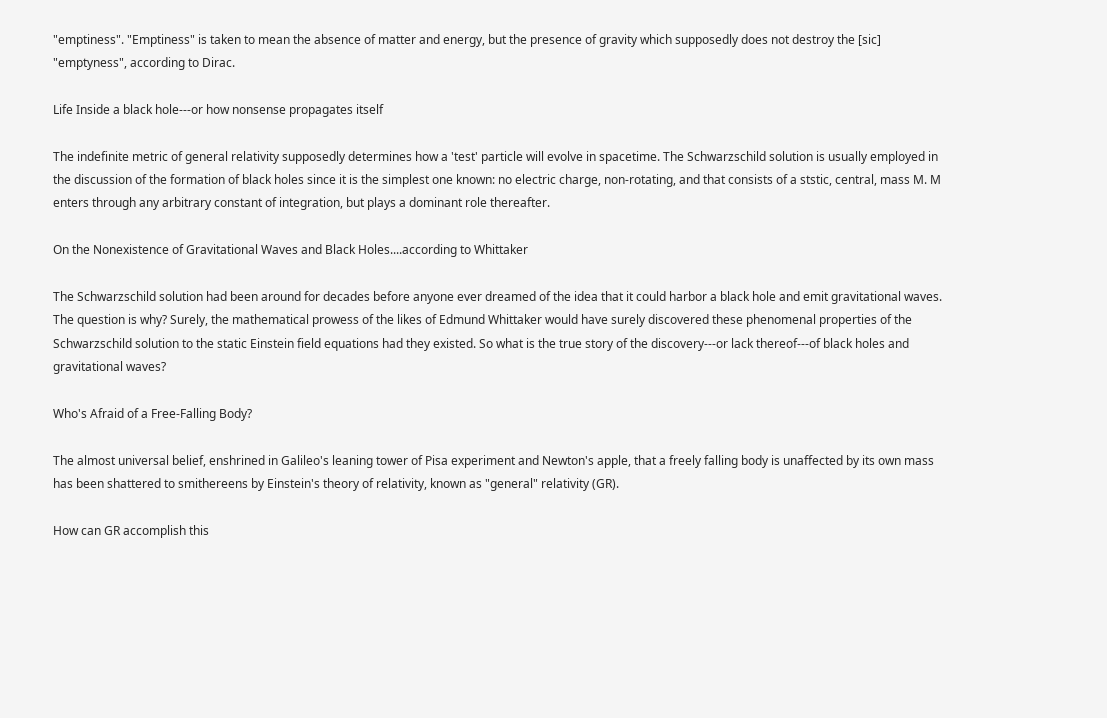"emptiness". "Emptiness" is taken to mean the absence of matter and energy, but the presence of gravity which supposedly does not destroy the [sic] "emptyness", according to Dirac.

Life Inside a black hole---or how nonsense propagates itself

The indefinite metric of general relativity supposedly determines how a 'test' particle will evolve in spacetime. The Schwarzschild solution is usually employed in the discussion of the formation of black holes since it is the simplest one known: no electric charge, non-rotating, and that consists of a ststic, central, mass M. M enters through any arbitrary constant of integration, but plays a dominant role thereafter.

On the Nonexistence of Gravitational Waves and Black Holes....according to Whittaker

The Schwarzschild solution had been around for decades before anyone ever dreamed of the idea that it could harbor a black hole and emit gravitational waves. The question is why? Surely, the mathematical prowess of the likes of Edmund Whittaker would have surely discovered these phenomenal properties of the Schwarzschild solution to the static Einstein field equations had they existed. So what is the true story of the discovery---or lack thereof---of black holes and gravitational waves?

Who's Afraid of a Free-Falling Body?

The almost universal belief, enshrined in Galileo's leaning tower of Pisa experiment and Newton's apple, that a freely falling body is unaffected by its own mass has been shattered to smithereens by Einstein's theory of relativity, known as "general" relativity (GR).

How can GR accomplish this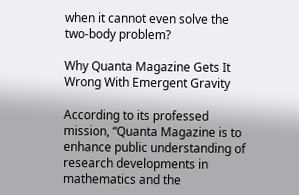when it cannot even solve the two-body problem?

Why Quanta Magazine Gets It Wrong With Emergent Gravity

According to its professed mission, “Quanta Magazine is to enhance public understanding of research developments in mathematics and the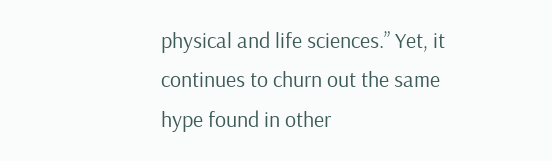physical and life sciences.” Yet, it continues to churn out the same hype found in other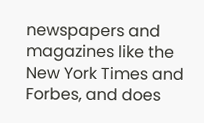newspapers and magazines like the New York Times and Forbes, and does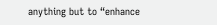anything but to “enhance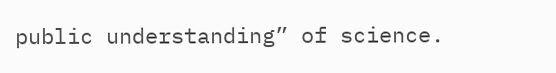public understanding” of science.